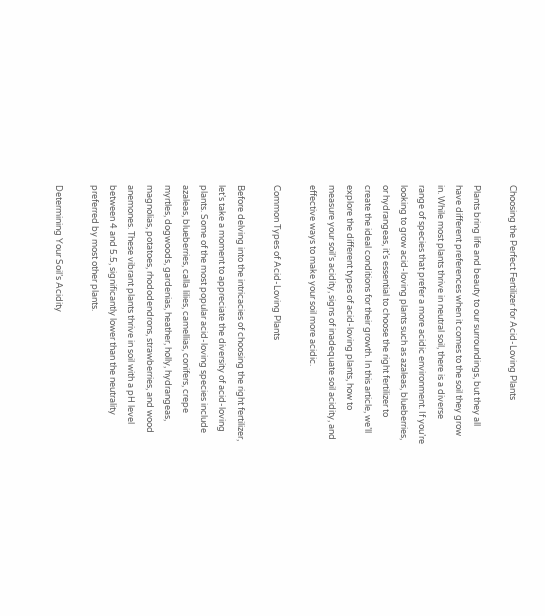Choosing the Perfect Fertilizer for Acid-Loving Plants

Plants bring life and beauty to our surroundings, but they all have different preferences when it comes to the soil they grow in. While most plants thrive in neutral soil, there is a diverse range of species that prefer a more acidic environment. If you’re looking to grow acid-loving plants such as azaleas, blueberries, or hydrangeas, it’s essential to choose the right fertilizer to create the ideal conditions for their growth. In this article, we’ll explore the different types of acid-loving plants, how to measure your soil’s acidity, signs of inadequate soil acidity, and effective ways to make your soil more acidic.

Common Types of Acid-Loving Plants

Before delving into the intricacies of choosing the right fertilizer, let’s take a moment to appreciate the diversity of acid-loving plants. Some of the most popular acid-loving species include azaleas, blueberries, calla lilies, camellias, conifers, crepe myrtles, dogwoods, gardenias, heather, holly, hydrangeas, magnolias, potatoes, rhododendrons, strawberries, and wood anemones. These vibrant plants thrive in soil with a pH level between 4 and 5.5, significantly lower than the neutrality preferred by most other plants.

Determining Your Soil’s Acidity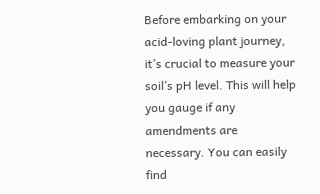Before embarking on your acid-loving plant journey, it’s crucial to measure your soil’s pH level. This will help you gauge if any amendments are necessary. You can easily find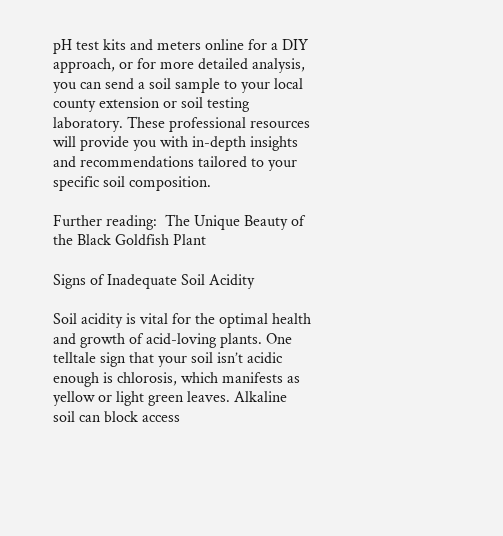pH test kits and meters online for a DIY approach, or for more detailed analysis, you can send a soil sample to your local county extension or soil testing laboratory. These professional resources will provide you with in-depth insights and recommendations tailored to your specific soil composition.

Further reading:  The Unique Beauty of the Black Goldfish Plant

Signs of Inadequate Soil Acidity

Soil acidity is vital for the optimal health and growth of acid-loving plants. One telltale sign that your soil isn’t acidic enough is chlorosis, which manifests as yellow or light green leaves. Alkaline soil can block access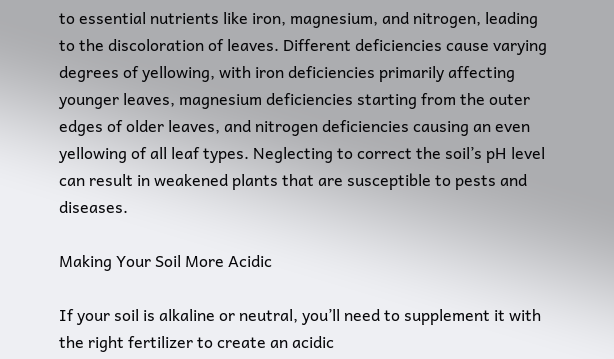to essential nutrients like iron, magnesium, and nitrogen, leading to the discoloration of leaves. Different deficiencies cause varying degrees of yellowing, with iron deficiencies primarily affecting younger leaves, magnesium deficiencies starting from the outer edges of older leaves, and nitrogen deficiencies causing an even yellowing of all leaf types. Neglecting to correct the soil’s pH level can result in weakened plants that are susceptible to pests and diseases.

Making Your Soil More Acidic

If your soil is alkaline or neutral, you’ll need to supplement it with the right fertilizer to create an acidic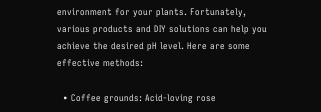environment for your plants. Fortunately, various products and DIY solutions can help you achieve the desired pH level. Here are some effective methods:

  • Coffee grounds: Acid-loving rose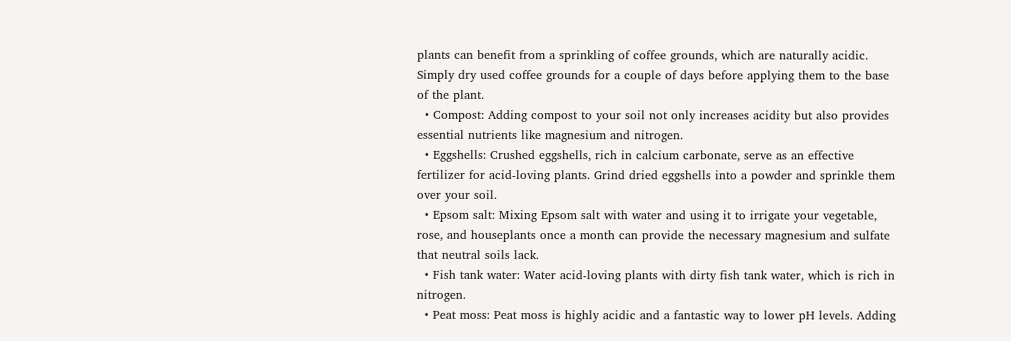plants can benefit from a sprinkling of coffee grounds, which are naturally acidic. Simply dry used coffee grounds for a couple of days before applying them to the base of the plant.
  • Compost: Adding compost to your soil not only increases acidity but also provides essential nutrients like magnesium and nitrogen.
  • Eggshells: Crushed eggshells, rich in calcium carbonate, serve as an effective fertilizer for acid-loving plants. Grind dried eggshells into a powder and sprinkle them over your soil.
  • Epsom salt: Mixing Epsom salt with water and using it to irrigate your vegetable, rose, and houseplants once a month can provide the necessary magnesium and sulfate that neutral soils lack.
  • Fish tank water: Water acid-loving plants with dirty fish tank water, which is rich in nitrogen.
  • Peat moss: Peat moss is highly acidic and a fantastic way to lower pH levels. Adding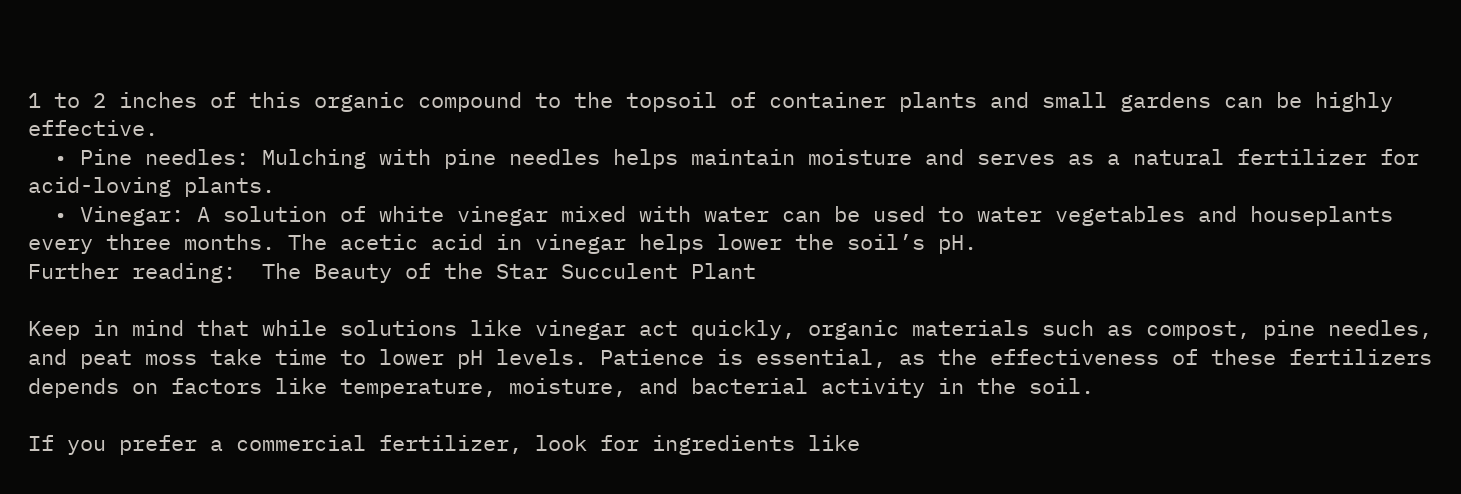1 to 2 inches of this organic compound to the topsoil of container plants and small gardens can be highly effective.
  • Pine needles: Mulching with pine needles helps maintain moisture and serves as a natural fertilizer for acid-loving plants.
  • Vinegar: A solution of white vinegar mixed with water can be used to water vegetables and houseplants every three months. The acetic acid in vinegar helps lower the soil’s pH.
Further reading:  The Beauty of the Star Succulent Plant

Keep in mind that while solutions like vinegar act quickly, organic materials such as compost, pine needles, and peat moss take time to lower pH levels. Patience is essential, as the effectiveness of these fertilizers depends on factors like temperature, moisture, and bacterial activity in the soil.

If you prefer a commercial fertilizer, look for ingredients like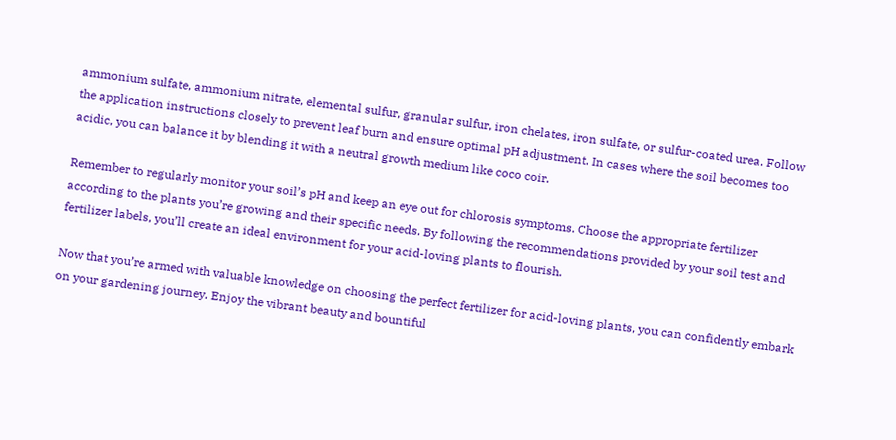ammonium sulfate, ammonium nitrate, elemental sulfur, granular sulfur, iron chelates, iron sulfate, or sulfur-coated urea. Follow the application instructions closely to prevent leaf burn and ensure optimal pH adjustment. In cases where the soil becomes too acidic, you can balance it by blending it with a neutral growth medium like coco coir.

Remember to regularly monitor your soil’s pH and keep an eye out for chlorosis symptoms. Choose the appropriate fertilizer according to the plants you’re growing and their specific needs. By following the recommendations provided by your soil test and fertilizer labels, you’ll create an ideal environment for your acid-loving plants to flourish.

Now that you’re armed with valuable knowledge on choosing the perfect fertilizer for acid-loving plants, you can confidently embark on your gardening journey. Enjoy the vibrant beauty and bountiful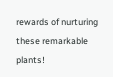rewards of nurturing these remarkable plants!